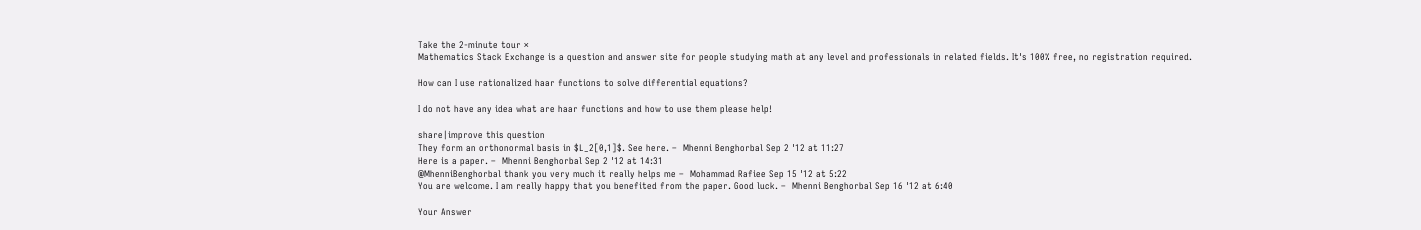Take the 2-minute tour ×
Mathematics Stack Exchange is a question and answer site for people studying math at any level and professionals in related fields. It's 100% free, no registration required.

How can I use rationalized haar functions to solve differential equations?

I do not have any idea what are haar functions and how to use them please help!

share|improve this question
They form an orthonormal basis in $L_2[0,1]$. See here. –  Mhenni Benghorbal Sep 2 '12 at 11:27
Here is a paper. –  Mhenni Benghorbal Sep 2 '12 at 14:31
@MhenniBenghorbal thank you very much it really helps me –  Mohammad Rafiee Sep 15 '12 at 5:22
You are welcome. I am really happy that you benefited from the paper. Good luck. –  Mhenni Benghorbal Sep 16 '12 at 6:40

Your Answer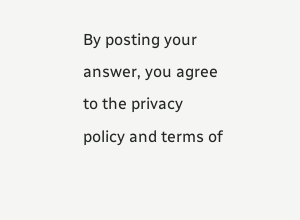By posting your answer, you agree to the privacy policy and terms of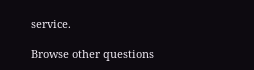service.

Browse other questions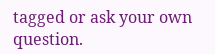tagged or ask your own question.